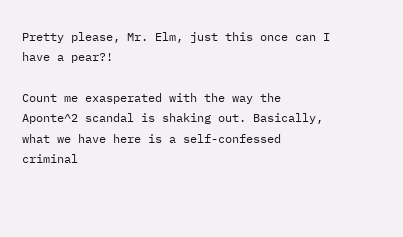Pretty please, Mr. Elm, just this once can I have a pear?!

Count me exasperated with the way the Aponte^2 scandal is shaking out. Basically, what we have here is a self-confessed criminal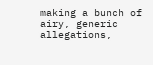making a bunch of airy, generic allegations,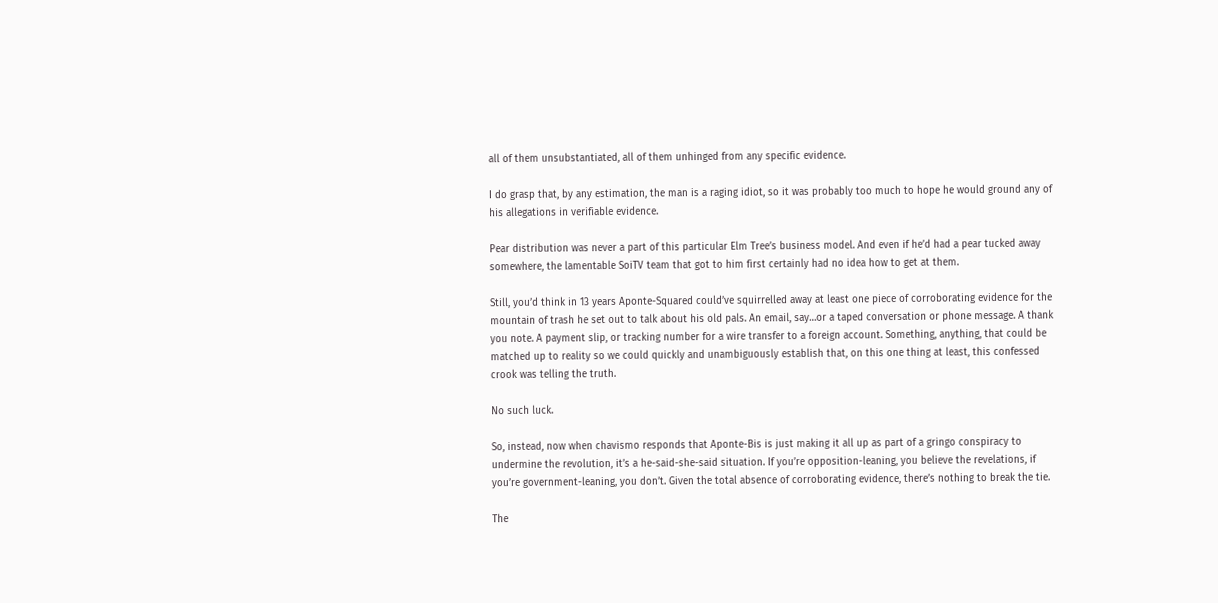all of them unsubstantiated, all of them unhinged from any specific evidence.

I do grasp that, by any estimation, the man is a raging idiot, so it was probably too much to hope he would ground any of his allegations in verifiable evidence.

Pear distribution was never a part of this particular Elm Tree’s business model. And even if he’d had a pear tucked away somewhere, the lamentable SoiTV team that got to him first certainly had no idea how to get at them.

Still, you’d think in 13 years Aponte-Squared could’ve squirrelled away at least one piece of corroborating evidence for the mountain of trash he set out to talk about his old pals. An email, say…or a taped conversation or phone message. A thank you note. A payment slip, or tracking number for a wire transfer to a foreign account. Something, anything, that could be matched up to reality so we could quickly and unambiguously establish that, on this one thing at least, this confessed crook was telling the truth.

No such luck.

So, instead, now when chavismo responds that Aponte-Bis is just making it all up as part of a gringo conspiracy to undermine the revolution, it’s a he-said-she-said situation. If you’re opposition-leaning, you believe the revelations, if you’re government-leaning, you don’t. Given the total absence of corroborating evidence, there’s nothing to break the tie.

The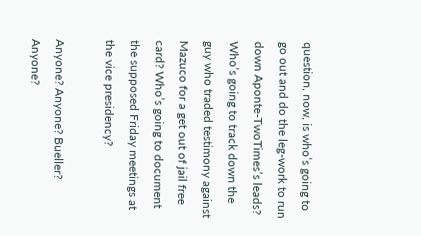question, now, is who’s going to go out and do the leg-work to run down Aponte-TwoTimes’s leads? Who’s going to track down the guy who traded testimony against Mazuco for a get out of jail free card? Who’s going to document the supposed Friday meetings at the vice presidency?

Anyone? Anyone? Bueller? Anyone?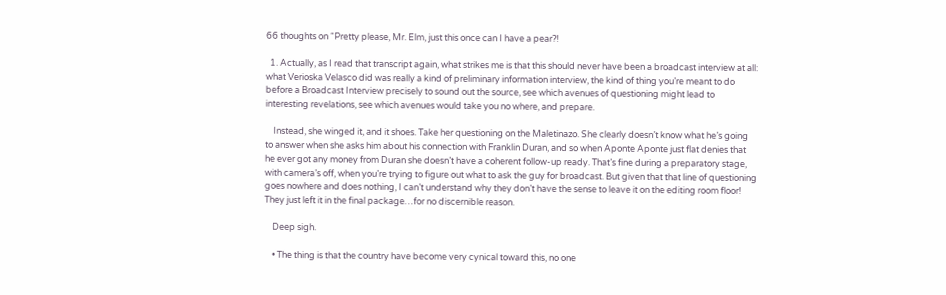66 thoughts on “Pretty please, Mr. Elm, just this once can I have a pear?!

  1. Actually, as I read that transcript again, what strikes me is that this should never have been a broadcast interview at all: what Verioska Velasco did was really a kind of preliminary information interview, the kind of thing you’re meant to do before a Broadcast Interview precisely to sound out the source, see which avenues of questioning might lead to interesting revelations, see which avenues would take you no where, and prepare.

    Instead, she winged it, and it shoes. Take her questioning on the Maletinazo. She clearly doesn’t know what he’s going to answer when she asks him about his connection with Franklin Duran, and so when Aponte Aponte just flat denies that he ever got any money from Duran she doesn’t have a coherent follow-up ready. That’s fine during a preparatory stage, with camera’s off, when you’re trying to figure out what to ask the guy for broadcast. But given that that line of questioning goes nowhere and does nothing, I can’t understand why they don’t have the sense to leave it on the editing room floor! They just left it in the final package…for no discernible reason.

    Deep sigh.

    • The thing is that the country have become very cynical toward this, no one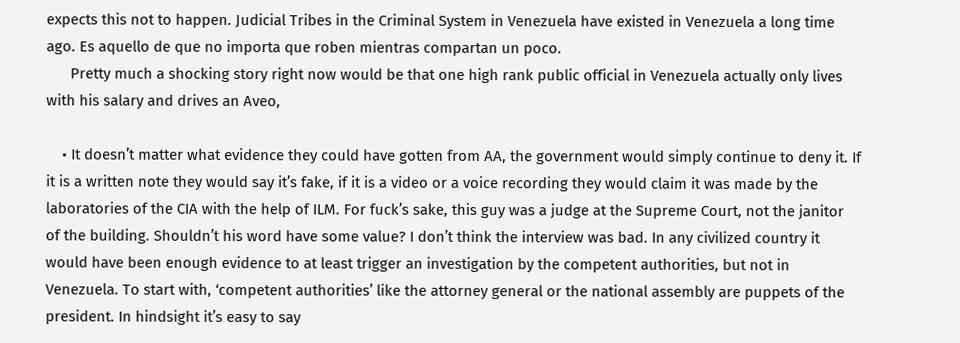expects this not to happen. Judicial Tribes in the Criminal System in Venezuela have existed in Venezuela a long time ago. Es aquello de que no importa que roben mientras compartan un poco.
      Pretty much a shocking story right now would be that one high rank public official in Venezuela actually only lives with his salary and drives an Aveo,

    • It doesn’t matter what evidence they could have gotten from AA, the government would simply continue to deny it. If it is a written note they would say it’s fake, if it is a video or a voice recording they would claim it was made by the laboratories of the CIA with the help of ILM. For fuck’s sake, this guy was a judge at the Supreme Court, not the janitor of the building. Shouldn’t his word have some value? I don’t think the interview was bad. In any civilized country it would have been enough evidence to at least trigger an investigation by the competent authorities, but not in Venezuela. To start with, ‘competent authorities’ like the attorney general or the national assembly are puppets of the president. In hindsight it’s easy to say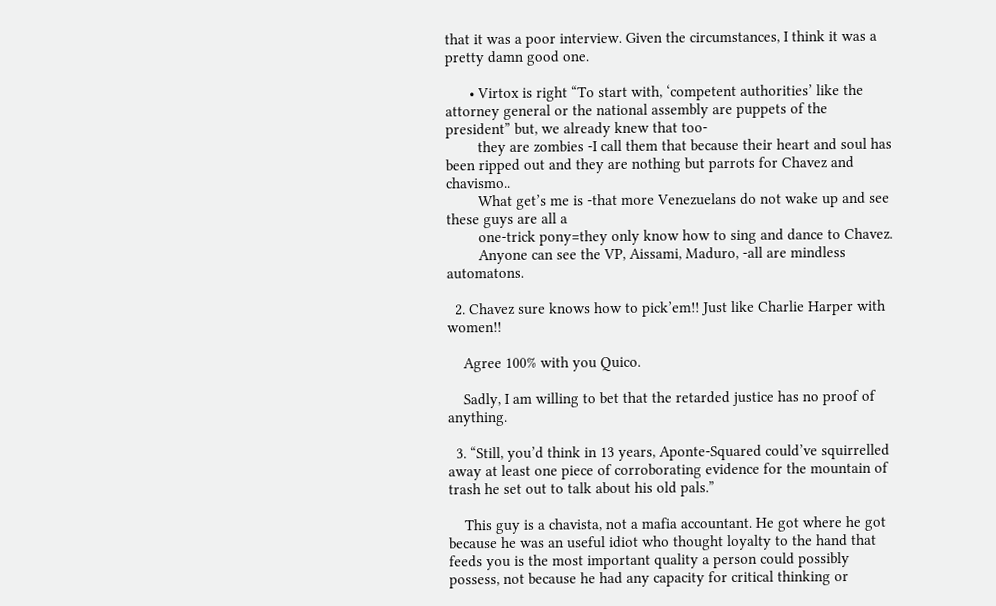that it was a poor interview. Given the circumstances, I think it was a pretty damn good one.

      • Virtox is right “To start with, ‘competent authorities’ like the attorney general or the national assembly are puppets of the president” but, we already knew that too-
        they are zombies -I call them that because their heart and soul has been ripped out and they are nothing but parrots for Chavez and chavismo..
        What get’s me is -that more Venezuelans do not wake up and see these guys are all a
        one-trick pony=they only know how to sing and dance to Chavez.
        Anyone can see the VP, Aissami, Maduro, -all are mindless automatons.

  2. Chavez sure knows how to pick’em!! Just like Charlie Harper with women!!

    Agree 100% with you Quico.

    Sadly, I am willing to bet that the retarded justice has no proof of anything.

  3. “Still, you’d think in 13 years, Aponte-Squared could’ve squirrelled away at least one piece of corroborating evidence for the mountain of trash he set out to talk about his old pals.”

    This guy is a chavista, not a mafia accountant. He got where he got because he was an useful idiot who thought loyalty to the hand that feeds you is the most important quality a person could possibly possess, not because he had any capacity for critical thinking or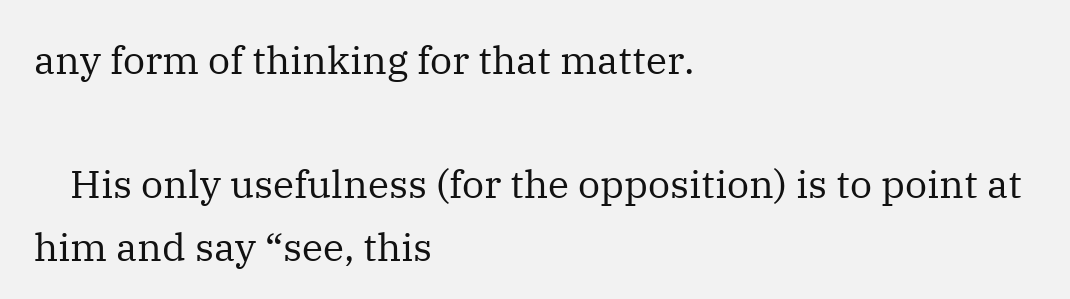any form of thinking for that matter.

    His only usefulness (for the opposition) is to point at him and say “see, this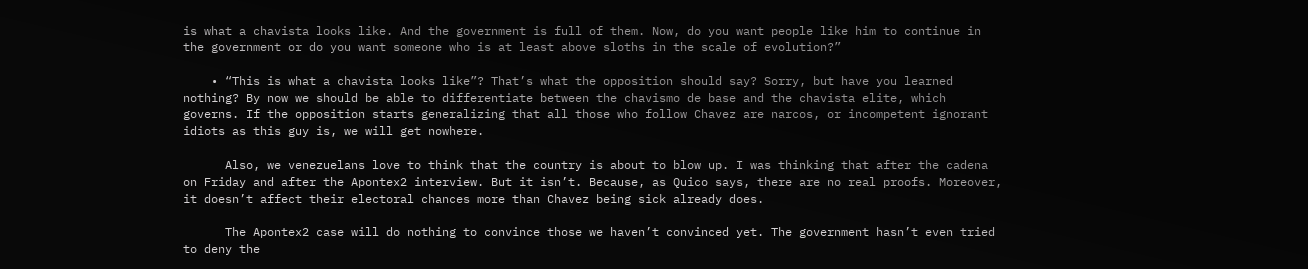is what a chavista looks like. And the government is full of them. Now, do you want people like him to continue in the government or do you want someone who is at least above sloths in the scale of evolution?”

    • “This is what a chavista looks like”? That’s what the opposition should say? Sorry, but have you learned nothing? By now we should be able to differentiate between the chavismo de base and the chavista elite, which governs. If the opposition starts generalizing that all those who follow Chavez are narcos, or incompetent ignorant idiots as this guy is, we will get nowhere.

      Also, we venezuelans love to think that the country is about to blow up. I was thinking that after the cadena on Friday and after the Apontex2 interview. But it isn’t. Because, as Quico says, there are no real proofs. Moreover, it doesn’t affect their electoral chances more than Chavez being sick already does.

      The Apontex2 case will do nothing to convince those we haven’t convinced yet. The government hasn’t even tried to deny the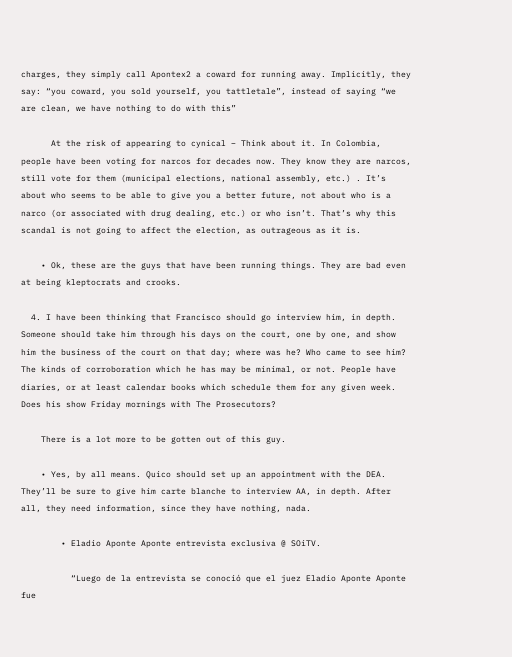charges, they simply call Apontex2 a coward for running away. Implicitly, they say: “you coward, you sold yourself, you tattletale”, instead of saying “we are clean, we have nothing to do with this”

      At the risk of appearing to cynical – Think about it. In Colombia, people have been voting for narcos for decades now. They know they are narcos, still vote for them (municipal elections, national assembly, etc.) . It’s about who seems to be able to give you a better future, not about who is a narco (or associated with drug dealing, etc.) or who isn’t. That’s why this scandal is not going to affect the election, as outrageous as it is.

    • Ok, these are the guys that have been running things. They are bad even at being kleptocrats and crooks.

  4. I have been thinking that Francisco should go interview him, in depth. Someone should take him through his days on the court, one by one, and show him the business of the court on that day; where was he? Who came to see him? The kinds of corroboration which he has may be minimal, or not. People have diaries, or at least calendar books which schedule them for any given week. Does his show Friday mornings with The Prosecutors?

    There is a lot more to be gotten out of this guy.

    • Yes, by all means. Quico should set up an appointment with the DEA. They’ll be sure to give him carte blanche to interview AA, in depth. After all, they need information, since they have nothing, nada.

        • Eladio Aponte Aponte entrevista exclusiva @ SOiTV.

          “Luego de la entrevista se conoció que el juez Eladio Aponte Aponte fue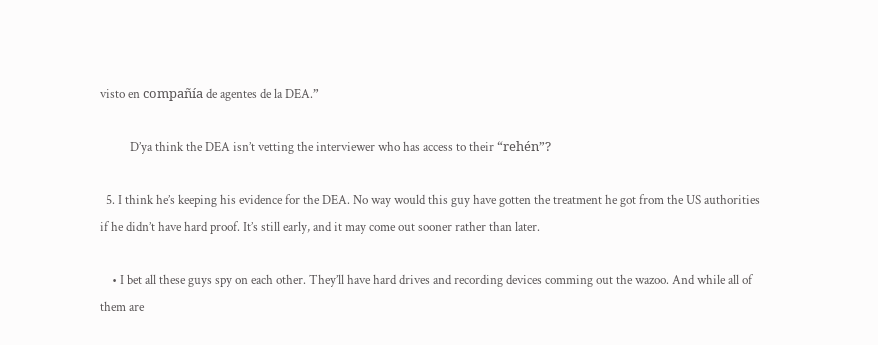visto en compañía de agentes de la DEA.”

          D’ya think the DEA isn’t vetting the interviewer who has access to their “rehén”?

  5. I think he’s keeping his evidence for the DEA. No way would this guy have gotten the treatment he got from the US authorities if he didn’t have hard proof. It’s still early, and it may come out sooner rather than later.

    • I bet all these guys spy on each other. They’ll have hard drives and recording devices comming out the wazoo. And while all of them are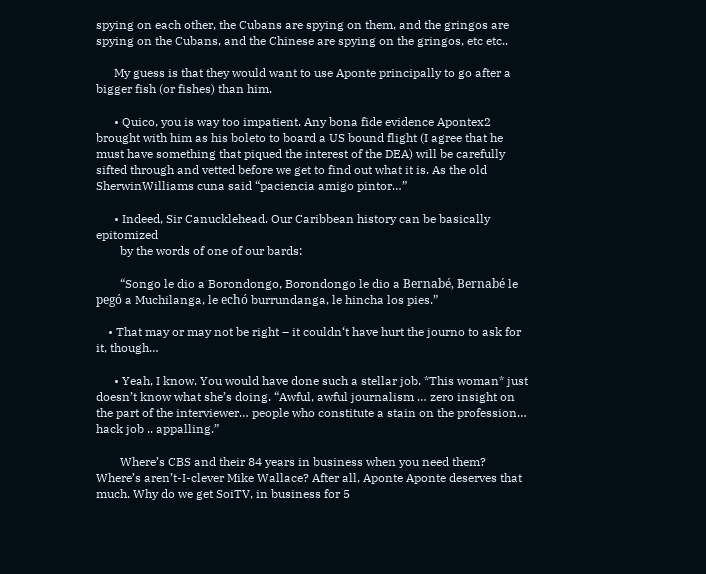spying on each other, the Cubans are spying on them, and the gringos are spying on the Cubans, and the Chinese are spying on the gringos, etc etc..

      My guess is that they would want to use Aponte principally to go after a bigger fish (or fishes) than him.

      • Quico, you is way too impatient. Any bona fide evidence Apontex2 brought with him as his boleto to board a US bound flight (I agree that he must have something that piqued the interest of the DEA) will be carefully sifted through and vetted before we get to find out what it is. As the old SherwinWilliams cuna said “paciencia amigo pintor…”

      • Indeed, Sir Canucklehead. Our Caribbean history can be basically epitomized
        by the words of one of our bards:

        “Songo le dio a Borondongo, Borondongo le dio a Bernabé, Bernabé le pegó a Muchilanga, le echó burrundanga, le hincha los pies.”

    • That may or may not be right – it couldn‘t have hurt the journo to ask for it, though…

      • Yeah, I know. You would have done such a stellar job. *This woman* just doesn’t know what she’s doing. “Awful, awful journalism … zero insight on the part of the interviewer… people who constitute a stain on the profession… hack job .. appalling.”

        Where’s CBS and their 84 years in business when you need them? Where’s aren’t-I-clever Mike Wallace? After all, Aponte Aponte deserves that much. Why do we get SoiTV, in business for 5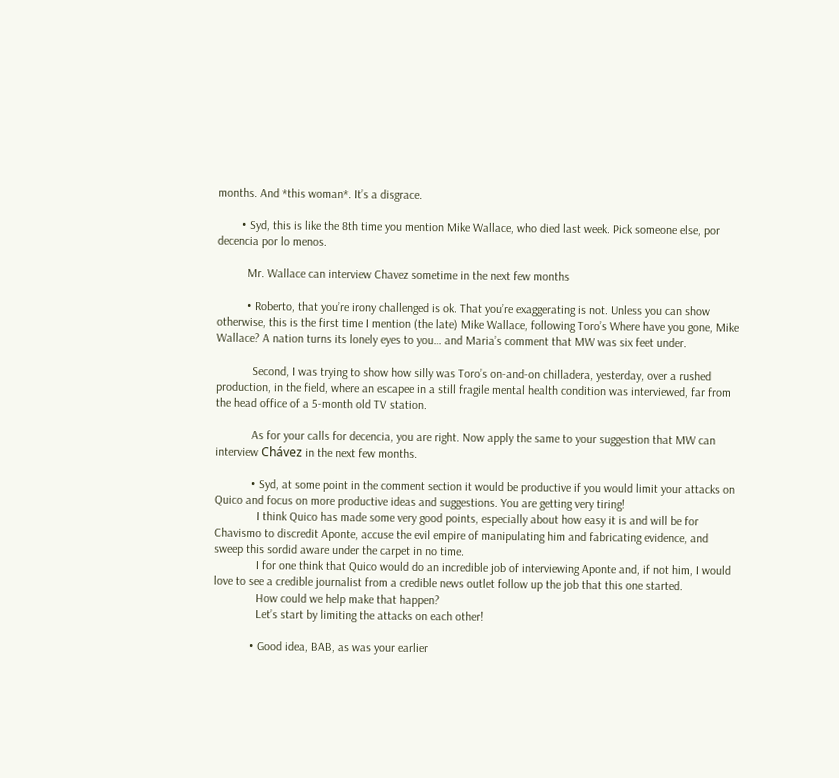months. And *this woman*. It’s a disgrace.

        • Syd, this is like the 8th time you mention Mike Wallace, who died last week. Pick someone else, por decencia por lo menos.

          Mr. Wallace can interview Chavez sometime in the next few months

          • Roberto, that you’re irony challenged is ok. That you’re exaggerating is not. Unless you can show otherwise, this is the first time I mention (the late) Mike Wallace, following Toro’s Where have you gone, Mike Wallace? A nation turns its lonely eyes to you… and Maria’s comment that MW was six feet under.

            Second, I was trying to show how silly was Toro’s on-and-on chilladera, yesterday, over a rushed production, in the field, where an escapee in a still fragile mental health condition was interviewed, far from the head office of a 5-month old TV station.

            As for your calls for decencia, you are right. Now apply the same to your suggestion that MW can interview Chávez in the next few months.

            • Syd, at some point in the comment section it would be productive if you would limit your attacks on Quico and focus on more productive ideas and suggestions. You are getting very tiring!
              I think Quico has made some very good points, especially about how easy it is and will be for Chavismo to discredit Aponte, accuse the evil empire of manipulating him and fabricating evidence, and sweep this sordid aware under the carpet in no time.
              I for one think that Quico would do an incredible job of interviewing Aponte and, if not him, I would love to see a credible journalist from a credible news outlet follow up the job that this one started.
              How could we help make that happen?
              Let’s start by limiting the attacks on each other!

            • Good idea, BAB, as was your earlier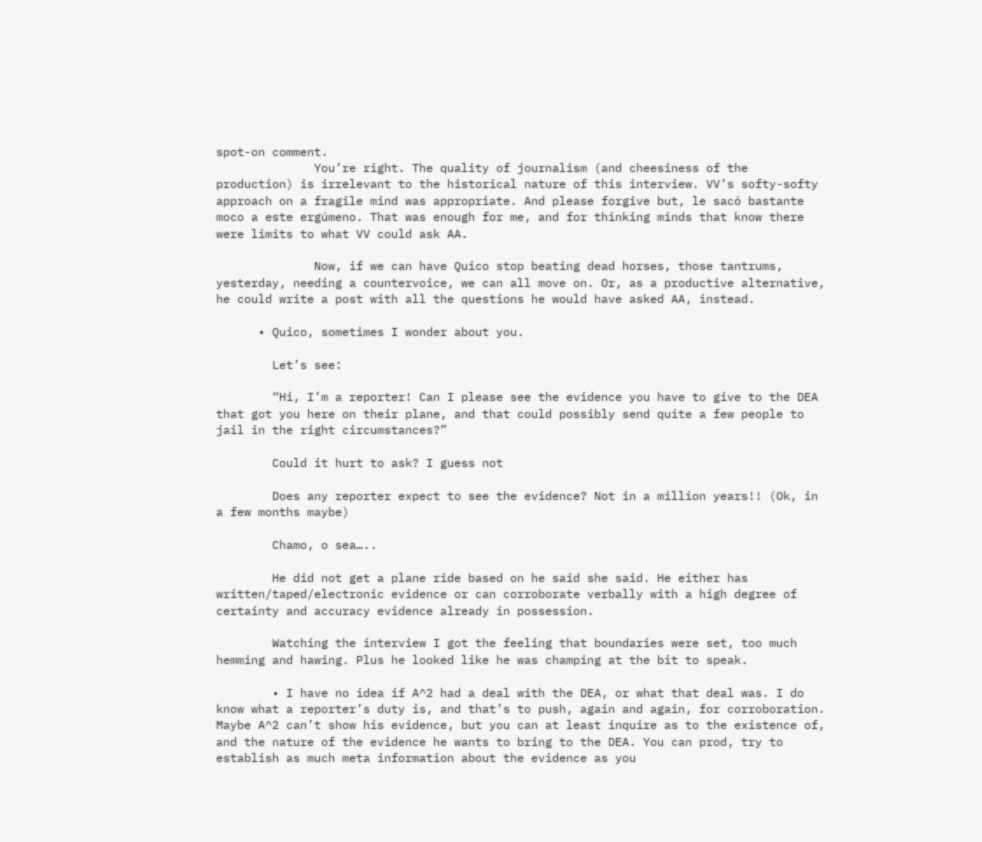spot-on comment.
              You’re right. The quality of journalism (and cheesiness of the production) is irrelevant to the historical nature of this interview. VV’s softy-softy approach on a fragile mind was appropriate. And please forgive but, le sacó bastante moco a este ergúmeno. That was enough for me, and for thinking minds that know there were limits to what VV could ask AA.

              Now, if we can have Quico stop beating dead horses, those tantrums, yesterday, needing a countervoice, we can all move on. Or, as a productive alternative, he could write a post with all the questions he would have asked AA, instead.

      • Quico, sometimes I wonder about you.

        Let’s see:

        “Hi, I’m a reporter! Can I please see the evidence you have to give to the DEA that got you here on their plane, and that could possibly send quite a few people to jail in the right circumstances?”

        Could it hurt to ask? I guess not

        Does any reporter expect to see the evidence? Not in a million years!! (Ok, in a few months maybe)

        Chamo, o sea…..

        He did not get a plane ride based on he said she said. He either has written/taped/electronic evidence or can corroborate verbally with a high degree of certainty and accuracy evidence already in possession.

        Watching the interview I got the feeling that boundaries were set, too much hemming and hawing. Plus he looked like he was champing at the bit to speak.

        • I have no idea if A^2 had a deal with the DEA, or what that deal was. I do know what a reporter’s duty is, and that’s to push, again and again, for corroboration. Maybe A^2 can’t show his evidence, but you can at least inquire as to the existence of, and the nature of the evidence he wants to bring to the DEA. You can prod, try to establish as much meta information about the evidence as you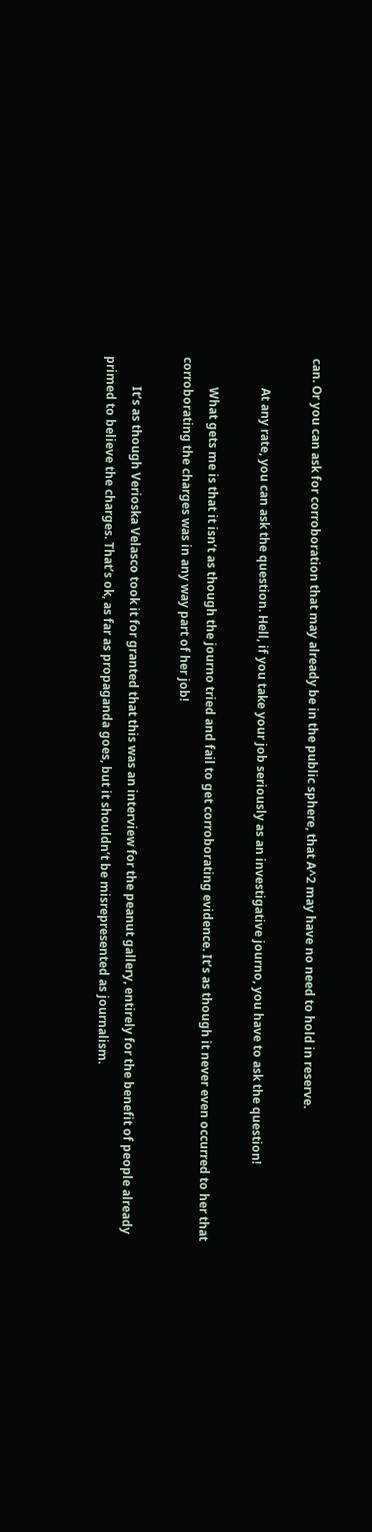can. Or you can ask for corroboration that may already be in the public sphere, that A^2 may have no need to hold in reserve.

          At any rate, you can ask the question. Hell, if you take your job seriously as an investigative journo, you have to ask the question!

          What gets me is that it isn’t as though the journo tried and fail to get corroborating evidence. It’s as though it never even occurred to her that corroborating the charges was in any way part of her job!

          It’s as though Verioska Velasco took it for granted that this was an interview for the peanut gallery, entirely for the benefit of people already primed to believe the charges. That’s ok, as far as propaganda goes, but it shouldn’t be misrepresented as journalism.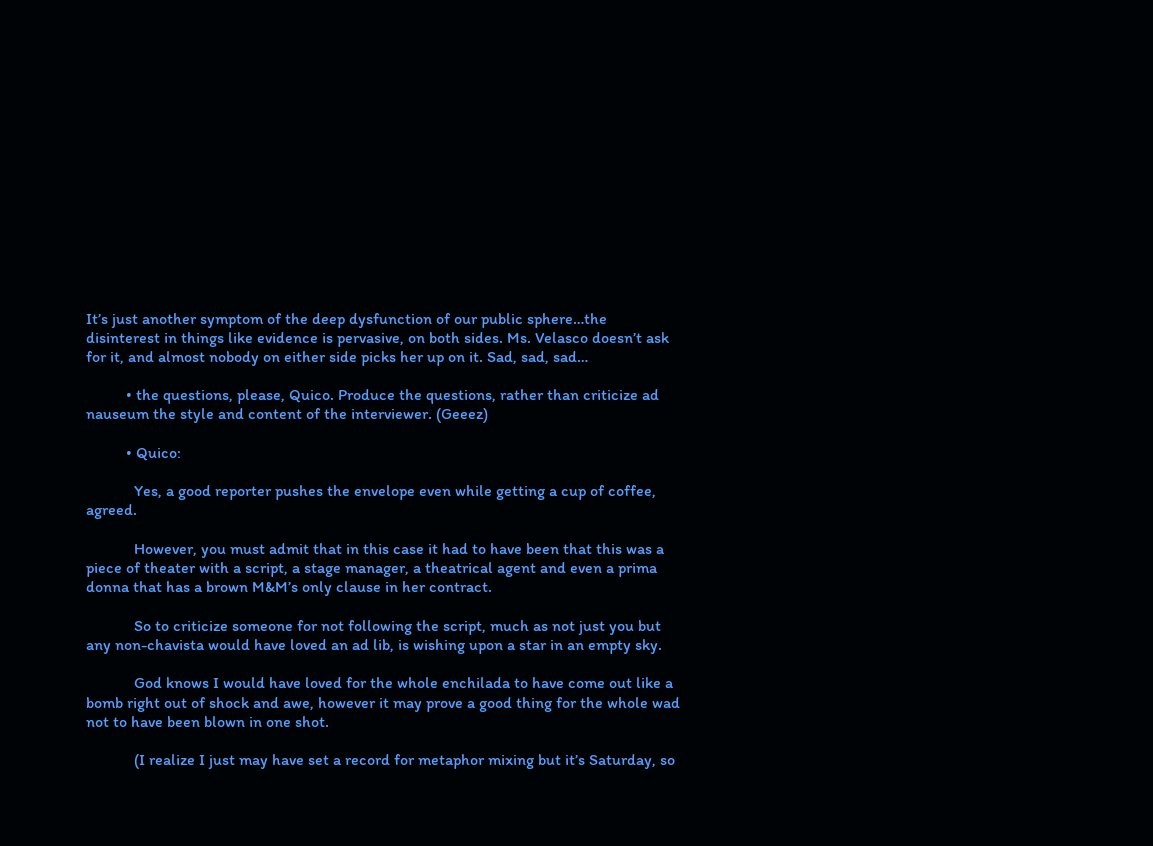It’s just another symptom of the deep dysfunction of our public sphere…the disinterest in things like evidence is pervasive, on both sides. Ms. Velasco doesn’t ask for it, and almost nobody on either side picks her up on it. Sad, sad, sad…

          • the questions, please, Quico. Produce the questions, rather than criticize ad nauseum the style and content of the interviewer. (Geeez)

          • Quico:

            Yes, a good reporter pushes the envelope even while getting a cup of coffee, agreed.

            However, you must admit that in this case it had to have been that this was a piece of theater with a script, a stage manager, a theatrical agent and even a prima donna that has a brown M&M’s only clause in her contract.

            So to criticize someone for not following the script, much as not just you but any non-chavista would have loved an ad lib, is wishing upon a star in an empty sky.

            God knows I would have loved for the whole enchilada to have come out like a bomb right out of shock and awe, however it may prove a good thing for the whole wad not to have been blown in one shot.

            (I realize I just may have set a record for metaphor mixing but it’s Saturday, so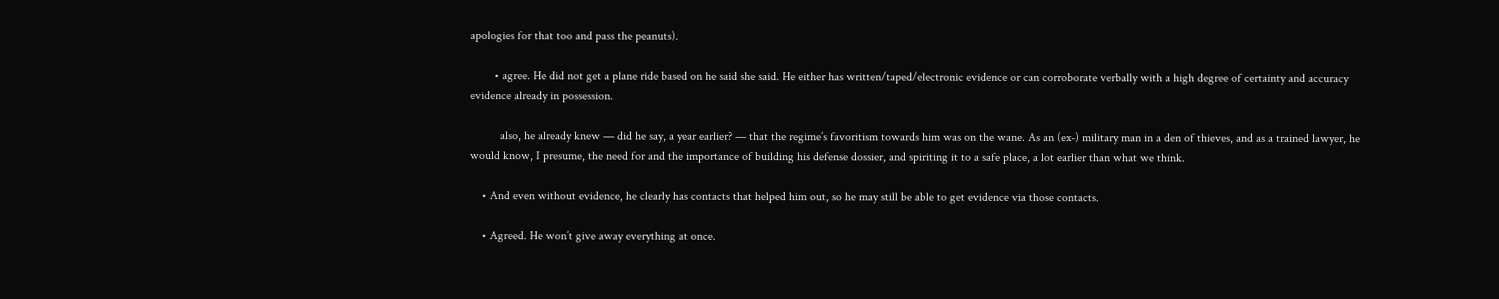apologies for that too and pass the peanuts).

        • agree. He did not get a plane ride based on he said she said. He either has written/taped/electronic evidence or can corroborate verbally with a high degree of certainty and accuracy evidence already in possession.

          also, he already knew — did he say, a year earlier? — that the regime’s favoritism towards him was on the wane. As an (ex-) military man in a den of thieves, and as a trained lawyer, he would know, I presume, the need for and the importance of building his defense dossier, and spiriting it to a safe place, a lot earlier than what we think.

    • And even without evidence, he clearly has contacts that helped him out, so he may still be able to get evidence via those contacts.

    • Agreed. He won’t give away everything at once.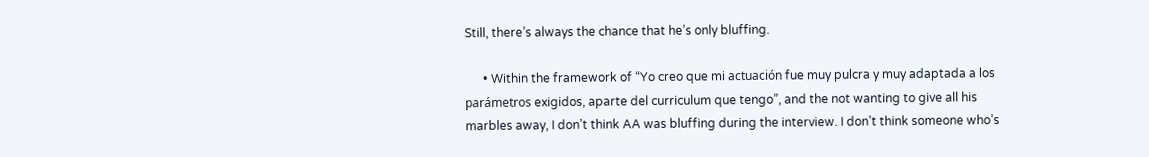Still, there’s always the chance that he’s only bluffing.

      • Within the framework of “Yo creo que mi actuación fue muy pulcra y muy adaptada a los parámetros exigidos, aparte del curriculum que tengo”, and the not wanting to give all his marbles away, I don’t think AA was bluffing during the interview. I don’t think someone who’s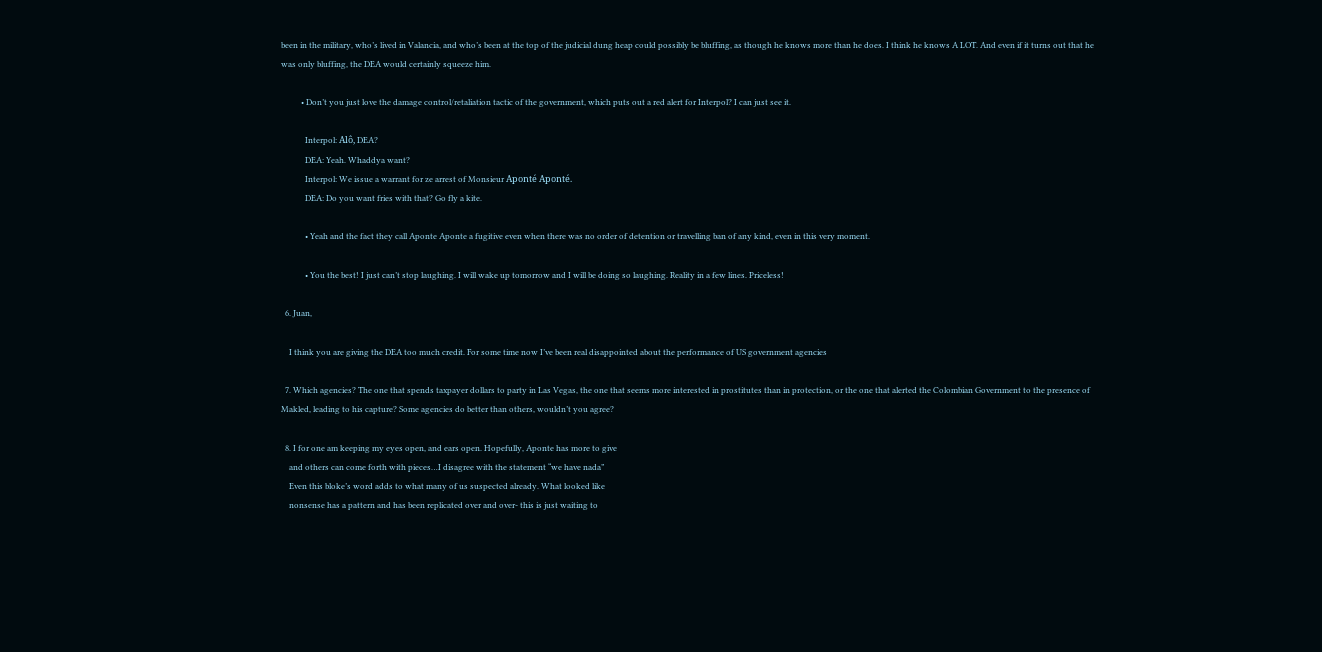been in the military, who’s lived in Valancia, and who’s been at the top of the judicial dung heap could possibly be bluffing, as though he knows more than he does. I think he knows A LOT. And even if it turns out that he was only bluffing, the DEA would certainly squeeze him.

          • Don’t you just love the damage control/retaliation tactic of the government, which puts out a red alert for Interpol? I can just see it.

            Interpol: Alô, DEA?
            DEA: Yeah. Whaddya want?
            Interpol: We issue a warrant for ze arrest of Monsieur Aponté Aponté.
            DEA: Do you want fries with that? Go fly a kite.

            • Yeah and the fact they call Aponte Aponte a fugitive even when there was no order of detention or travelling ban of any kind, even in this very moment.

            • You the best! I just can’t stop laughing. I will wake up tomorrow and I will be doing so laughing. Reality in a few lines. Priceless!

  6. Juan,

    I think you are giving the DEA too much credit. For some time now I’ve been real disappointed about the performance of US government agencies

  7. Which agencies? The one that spends taxpayer dollars to party in Las Vegas, the one that seems more interested in prostitutes than in protection, or the one that alerted the Colombian Government to the presence of Makled, leading to his capture? Some agencies do better than others, wouldn’t you agree?

  8. I for one am keeping my eyes open, and ears open. Hopefully, Aponte has more to give
    and others can come forth with pieces…I disagree with the statement “we have nada”
    Even this bloke’s word adds to what many of us suspected already. What looked like
    nonsense has a pattern and has been replicated over and over- this is just waiting to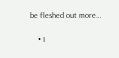be fleshed out more…

    • I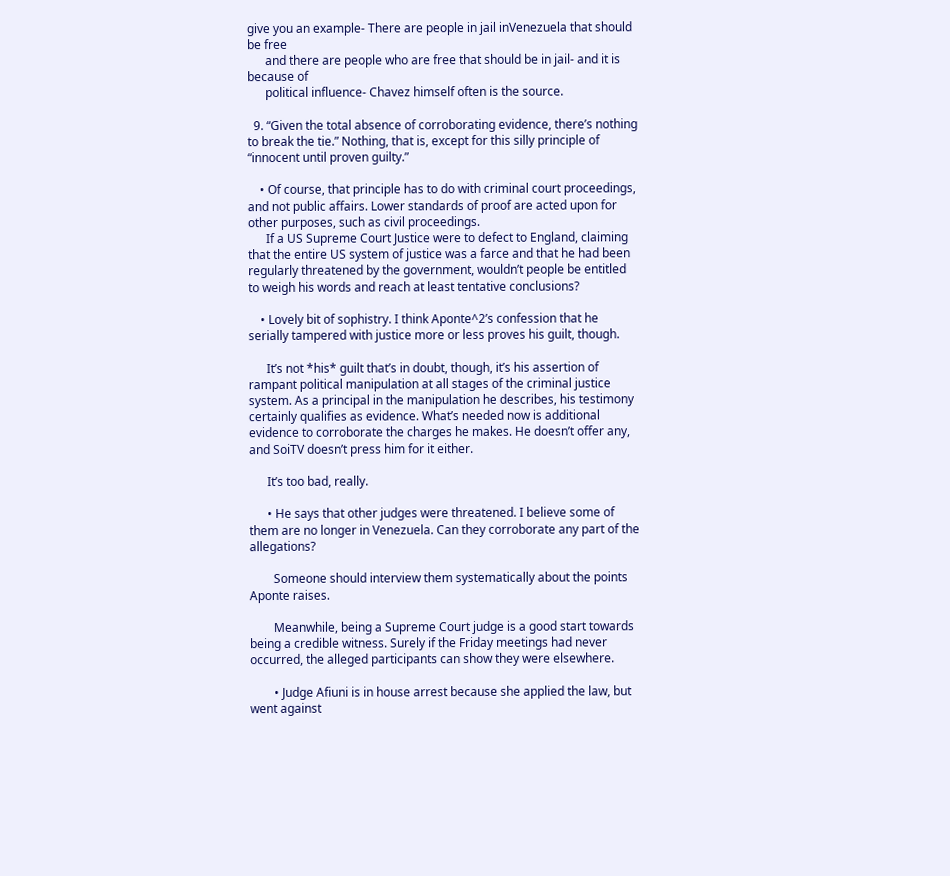give you an example- There are people in jail inVenezuela that should be free
      and there are people who are free that should be in jail- and it is because of
      political influence- Chavez himself often is the source.

  9. “Given the total absence of corroborating evidence, there’s nothing to break the tie.” Nothing, that is, except for this silly principle of “innocent until proven guilty.”

    • Of course, that principle has to do with criminal court proceedings, and not public affairs. Lower standards of proof are acted upon for other purposes, such as civil proceedings.
      If a US Supreme Court Justice were to defect to England, claiming that the entire US system of justice was a farce and that he had been regularly threatened by the government, wouldn’t people be entitled to weigh his words and reach at least tentative conclusions?

    • Lovely bit of sophistry. I think Aponte^2’s confession that he serially tampered with justice more or less proves his guilt, though.

      It’s not *his* guilt that’s in doubt, though, it’s his assertion of rampant political manipulation at all stages of the criminal justice system. As a principal in the manipulation he describes, his testimony certainly qualifies as evidence. What’s needed now is additional evidence to corroborate the charges he makes. He doesn’t offer any, and SoiTV doesn’t press him for it either.

      It’s too bad, really.

      • He says that other judges were threatened. I believe some of them are no longer in Venezuela. Can they corroborate any part of the allegations?

        Someone should interview them systematically about the points Aponte raises.

        Meanwhile, being a Supreme Court judge is a good start towards being a credible witness. Surely if the Friday meetings had never occurred, the alleged participants can show they were elsewhere.

        • Judge Afiuni is in house arrest because she applied the law, but went against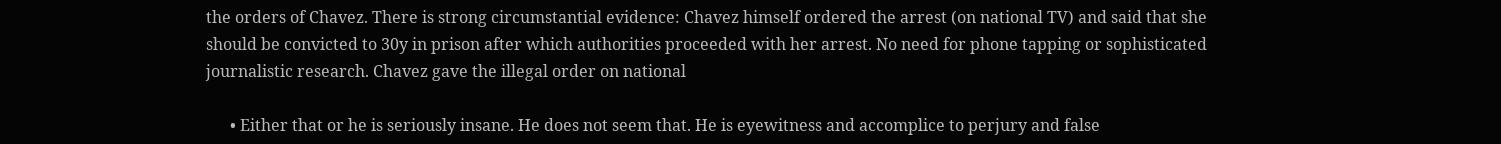the orders of Chavez. There is strong circumstantial evidence: Chavez himself ordered the arrest (on national TV) and said that she should be convicted to 30y in prison after which authorities proceeded with her arrest. No need for phone tapping or sophisticated journalistic research. Chavez gave the illegal order on national

      • Either that or he is seriously insane. He does not seem that. He is eyewitness and accomplice to perjury and false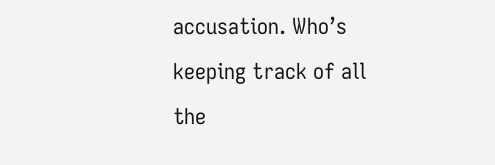accusation. Who’s keeping track of all the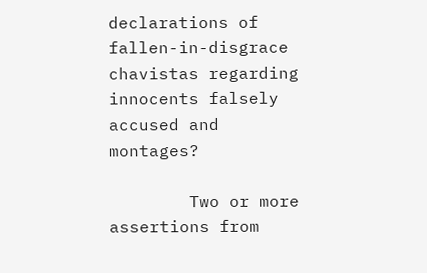declarations of fallen-in-disgrace chavistas regarding innocents falsely accused and montages?

        Two or more assertions from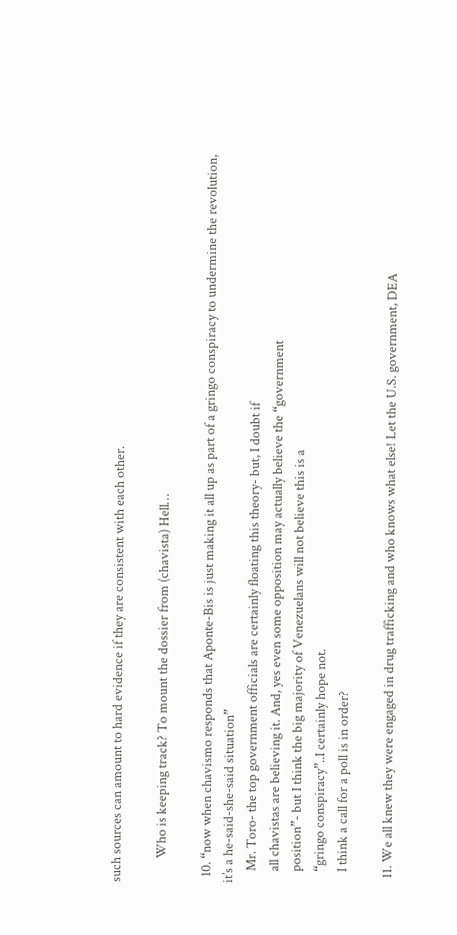such sources can amount to hard evidence if they are consistent with each other.

        Who is keeping track? To mount the dossier from (chavista) Hell…

  10. “now when chavismo responds that Aponte-Bis is just making it all up as part of a gringo conspiracy to undermine the revolution, it’s a he-said-she-said situation”
    Mr. Toro- the top government officials are certainly floating this theory- but, I doubt if
    all chavistas are believing it. And, yes even some opposition may actually believe the “government
    position”- but I think the big majority of Venezuelans will not believe this is a
    “gringo conspiracy”..I certainly hope not.
    I think a call for a poll is in order?

  11. We all knew they were engaged in drug trafficking and who knows what else! Let the U.S. government, DEA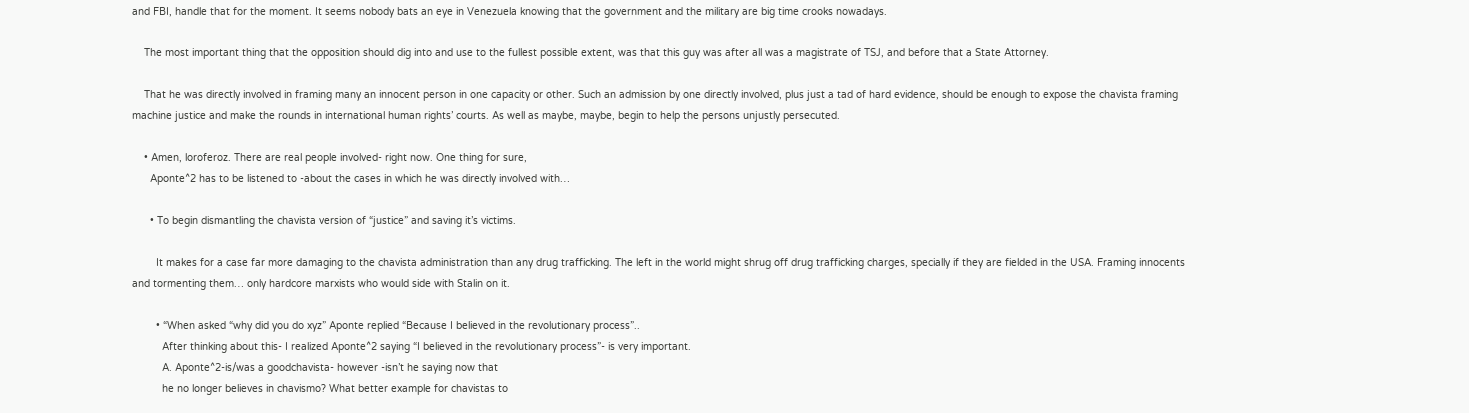and FBI, handle that for the moment. It seems nobody bats an eye in Venezuela knowing that the government and the military are big time crooks nowadays.

    The most important thing that the opposition should dig into and use to the fullest possible extent, was that this guy was after all was a magistrate of TSJ, and before that a State Attorney.

    That he was directly involved in framing many an innocent person in one capacity or other. Such an admission by one directly involved, plus just a tad of hard evidence, should be enough to expose the chavista framing machine justice and make the rounds in international human rights’ courts. As well as maybe, maybe, begin to help the persons unjustly persecuted.

    • Amen, loroferoz. There are real people involved- right now. One thing for sure,
      Aponte^2 has to be listened to -about the cases in which he was directly involved with…

      • To begin dismantling the chavista version of “justice” and saving it’s victims.

        It makes for a case far more damaging to the chavista administration than any drug trafficking. The left in the world might shrug off drug trafficking charges, specially if they are fielded in the USA. Framing innocents and tormenting them… only hardcore marxists who would side with Stalin on it.

        • “When asked “why did you do xyz” Aponte replied “Because I believed in the revolutionary process”..
          After thinking about this- I realized Aponte^2 saying “I believed in the revolutionary process”- is very important.
          A. Aponte^2-is/was a goodchavista- however -isn’t he saying now that
          he no longer believes in chavismo? What better example for chavistas to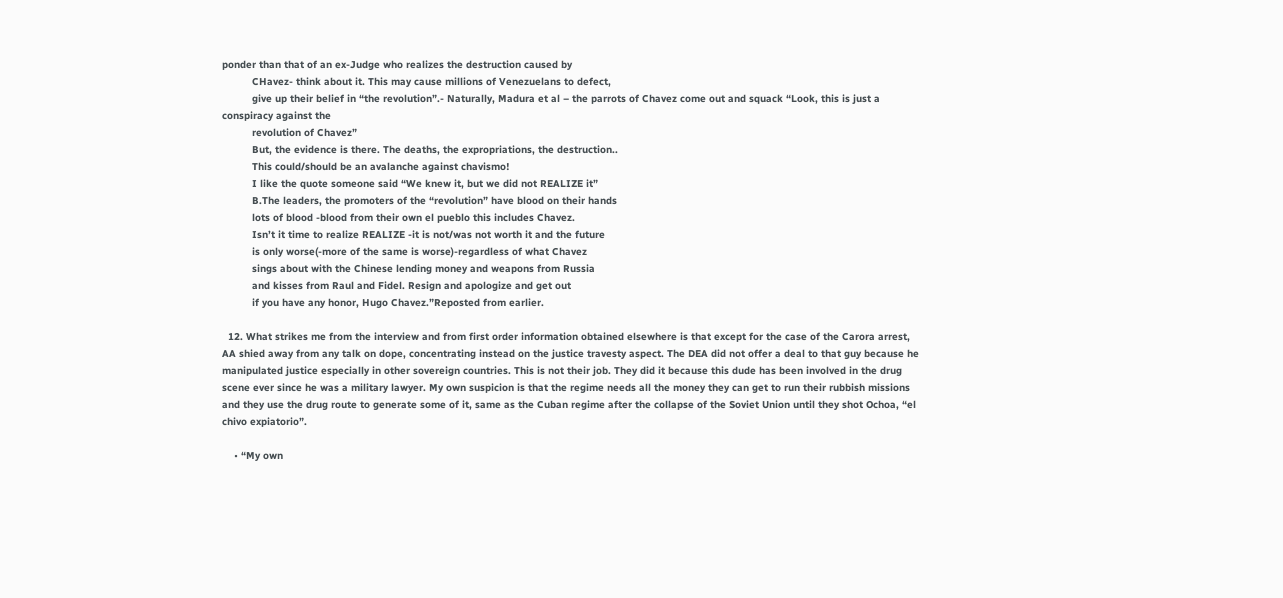ponder than that of an ex-Judge who realizes the destruction caused by
          CHavez- think about it. This may cause millions of Venezuelans to defect,
          give up their belief in “the revolution”.- Naturally, Madura et al – the parrots of Chavez come out and squack “Look, this is just a conspiracy against the
          revolution of Chavez”
          But, the evidence is there. The deaths, the expropriations, the destruction..
          This could/should be an avalanche against chavismo!
          I like the quote someone said “We knew it, but we did not REALIZE it”
          B.The leaders, the promoters of the “revolution” have blood on their hands
          lots of blood -blood from their own el pueblo this includes Chavez.
          Isn’t it time to realize REALIZE -it is not/was not worth it and the future
          is only worse(-more of the same is worse)-regardless of what Chavez
          sings about with the Chinese lending money and weapons from Russia
          and kisses from Raul and Fidel. Resign and apologize and get out
          if you have any honor, Hugo Chavez.”Reposted from earlier.

  12. What strikes me from the interview and from first order information obtained elsewhere is that except for the case of the Carora arrest, AA shied away from any talk on dope, concentrating instead on the justice travesty aspect. The DEA did not offer a deal to that guy because he manipulated justice especially in other sovereign countries. This is not their job. They did it because this dude has been involved in the drug scene ever since he was a military lawyer. My own suspicion is that the regime needs all the money they can get to run their rubbish missions and they use the drug route to generate some of it, same as the Cuban regime after the collapse of the Soviet Union until they shot Ochoa, “el chivo expiatorio”.

    • “My own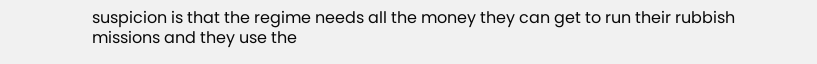suspicion is that the regime needs all the money they can get to run their rubbish missions and they use the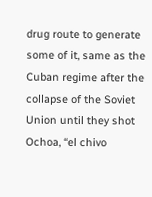drug route to generate some of it, same as the Cuban regime after the collapse of the Soviet Union until they shot Ochoa, “el chivo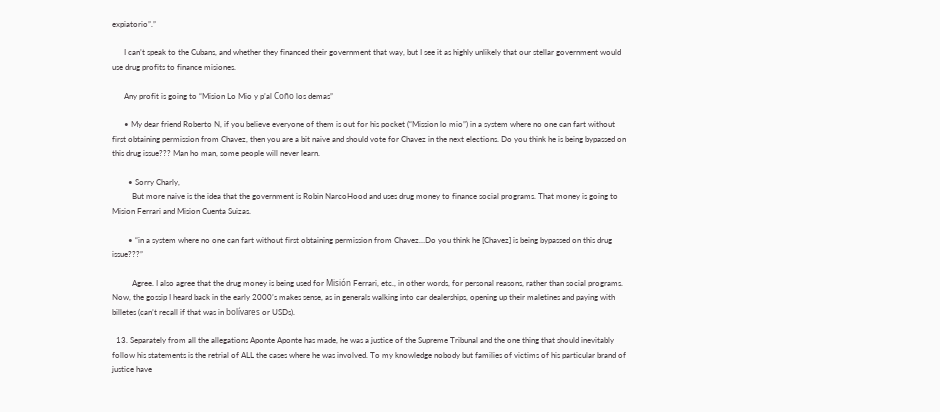expiatorio”.”

      I can’t speak to the Cubans, and whether they financed their government that way, but I see it as highly unlikely that our stellar government would use drug profits to finance misiones.

      Any profit is going to “Mision Lo Mio y p’al Coño los demas”

      • My dear friend Roberto N, if you believe everyone of them is out for his pocket (“Mission lo mio”) in a system where no one can fart without first obtaining permission from Chavez, then you are a bit naive and should vote for Chavez in the next elections. Do you think he is being bypassed on this drug issue??? Man ho man, some people will never learn.

        • Sorry Charly,
          But more naive is the idea that the government is Robin NarcoHood and uses drug money to finance social programs. That money is going to Mision Ferrari and Mision Cuenta Suizas.

        • “in a system where no one can fart without first obtaining permission from Chavez…Do you think he [Chavez] is being bypassed on this drug issue???”

          Agree. I also agree that the drug money is being used for Misión Ferrari, etc., in other words, for personal reasons, rather than social programs. Now, the gossip I heard back in the early 2000’s makes sense, as in generals walking into car dealerships, opening up their maletines and paying with billetes (can’t recall if that was in bolívares or USDs).

  13. Separately from all the allegations Aponte Aponte has made, he was a justice of the Supreme Tribunal and the one thing that should inevitably follow his statements is the retrial of ALL the cases where he was involved. To my knowledge nobody but families of victims of his particular brand of justice have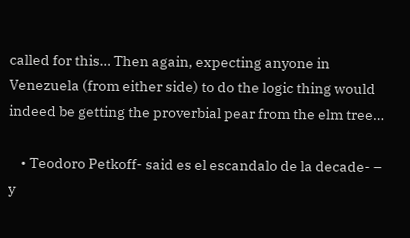called for this… Then again, expecting anyone in Venezuela (from either side) to do the logic thing would indeed be getting the proverbial pear from the elm tree…

    • Teodoro Petkoff- said es el escandalo de la decade- – y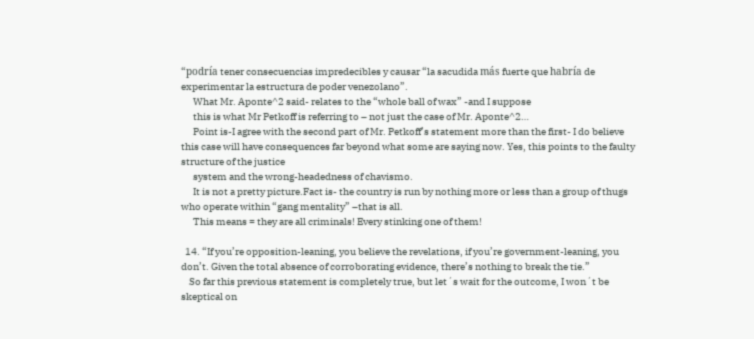“podría tener consecuencias impredecibles y causar “la sacudida más fuerte que habría de experimentar la estructura de poder venezolano”.
      What Mr. Aponte^2 said- relates to the “whole ball of wax” -and I suppose
      this is what Mr Petkoff is referring to – not just the case of Mr. Aponte^2…
      Point is-I agree with the second part of Mr. Petkoff’s statement more than the first- I do believe this case will have consequences far beyond what some are saying now. Yes, this points to the faulty structure of the justice
      system and the wrong-headedness of chavismo.
      It is not a pretty picture.Fact is- the country is run by nothing more or less than a group of thugs who operate within “gang mentality” –that is all.
      This means = they are all criminals! Every stinking one of them!

  14. “If you’re opposition-leaning, you believe the revelations, if you’re government-leaning, you don’t. Given the total absence of corroborating evidence, there’s nothing to break the tie.”
    So far this previous statement is completely true, but let´s wait for the outcome, I won´t be skeptical on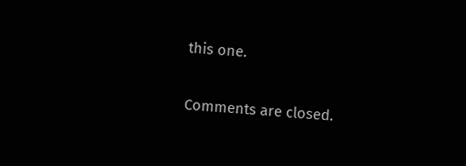this one.

Comments are closed.